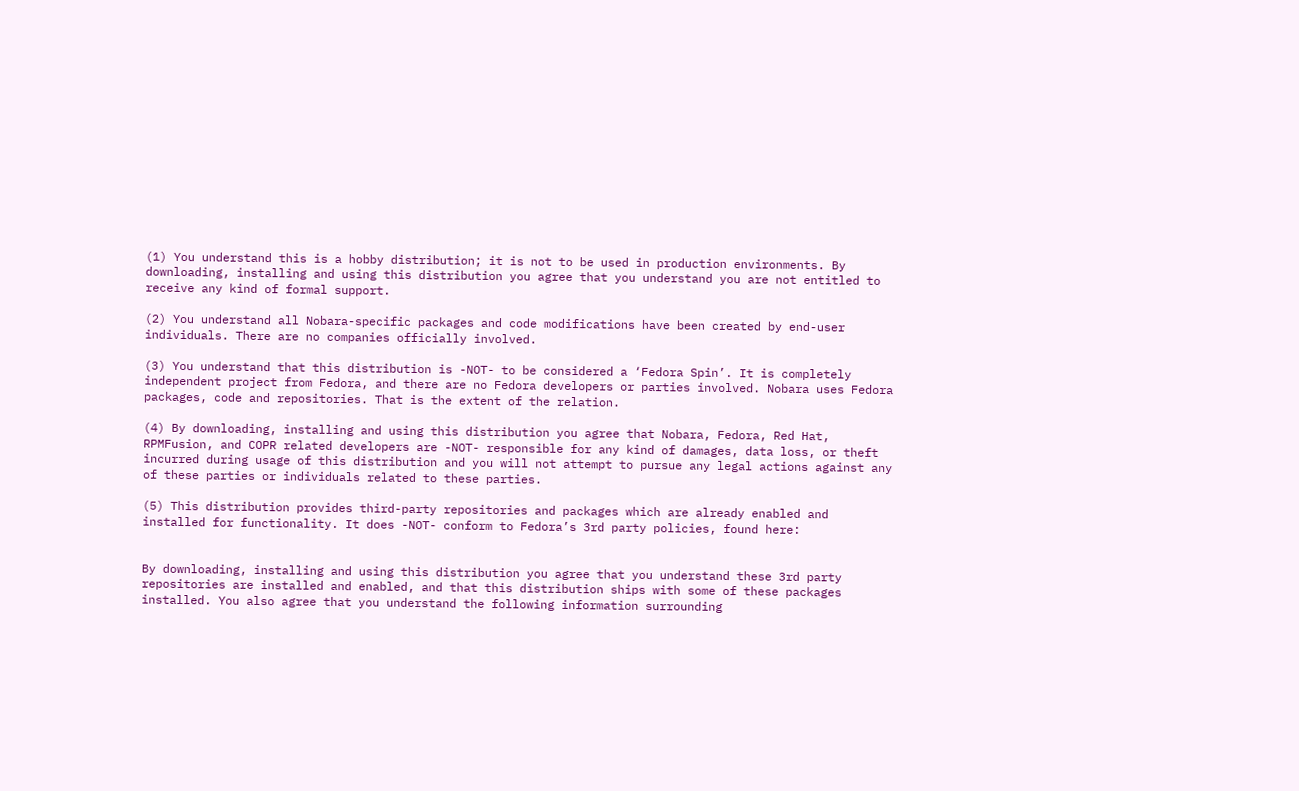(1) You understand this is a hobby distribution; it is not to be used in production environments. By downloading, installing and using this distribution you agree that you understand you are not entitled to receive any kind of formal support.

(2) You understand all Nobara-specific packages and code modifications have been created by end-user individuals. There are no companies officially involved.

(3) You understand that this distribution is -NOT- to be considered a ‘Fedora Spin’. It is completely independent project from Fedora, and there are no Fedora developers or parties involved. Nobara uses Fedora packages, code and repositories. That is the extent of the relation.

(4) By downloading, installing and using this distribution you agree that Nobara, Fedora, Red Hat, RPMFusion, and COPR related developers are -NOT- responsible for any kind of damages, data loss, or theft incurred during usage of this distribution and you will not attempt to pursue any legal actions against any of these parties or individuals related to these parties.

(5) This distribution provides third-party repositories and packages which are already enabled and installed for functionality. It does -NOT- conform to Fedora’s 3rd party policies, found here:


By downloading, installing and using this distribution you agree that you understand these 3rd party repositories are installed and enabled, and that this distribution ships with some of these packages installed. You also agree that you understand the following information surrounding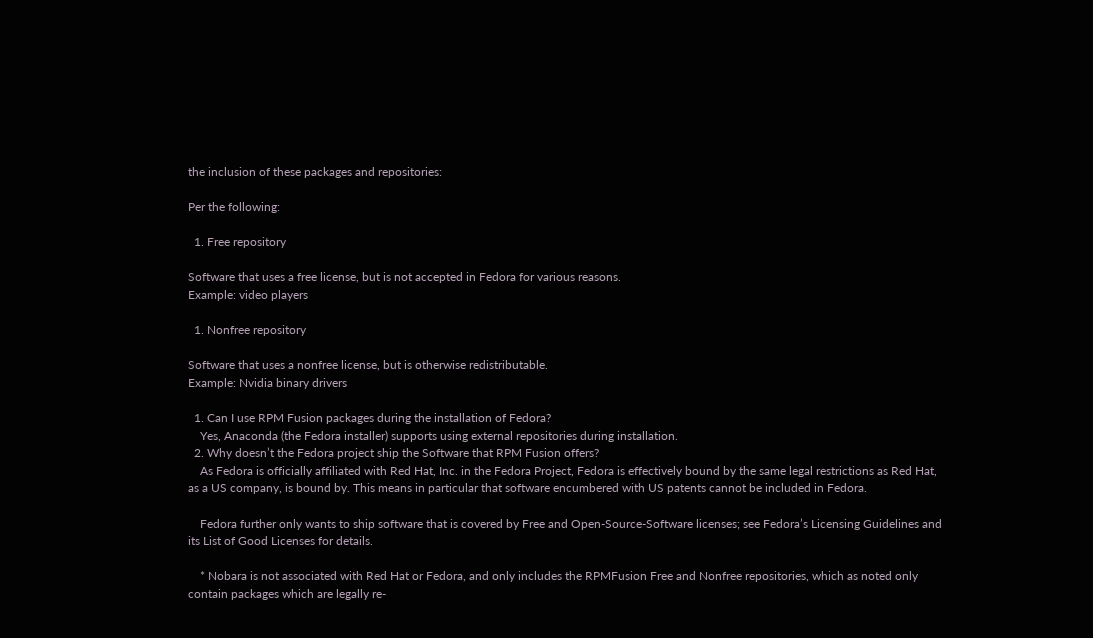the inclusion of these packages and repositories:

Per the following:

  1. Free repository

Software that uses a free license, but is not accepted in Fedora for various reasons.
Example: video players

  1. Nonfree repository

Software that uses a nonfree license, but is otherwise redistributable.
Example: Nvidia binary drivers

  1. Can I use RPM Fusion packages during the installation of Fedora?
    Yes, Anaconda (the Fedora installer) supports using external repositories during installation.
  2. Why doesn’t the Fedora project ship the Software that RPM Fusion offers?
    As Fedora is officially affiliated with Red Hat, Inc. in the Fedora Project, Fedora is effectively bound by the same legal restrictions as Red Hat, as a US company, is bound by. This means in particular that software encumbered with US patents cannot be included in Fedora.

    Fedora further only wants to ship software that is covered by Free and Open-Source-Software licenses; see Fedora’s Licensing Guidelines and its List of Good Licenses for details.

    * Nobara is not associated with Red Hat or Fedora, and only includes the RPMFusion Free and Nonfree repositories, which as noted only contain packages which are legally re-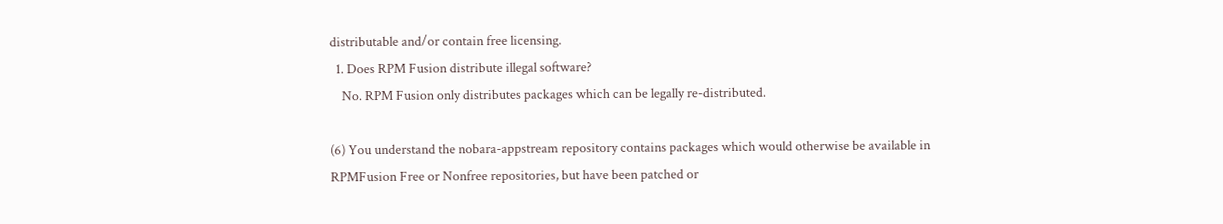distributable and/or contain free licensing.
  1. Does RPM Fusion distribute illegal software?
    No. RPM Fusion only distributes packages which can be legally re-distributed.

(6) You understand the nobara-appstream repository contains packages which would otherwise be available in RPMFusion Free or Nonfree repositories, but have been patched or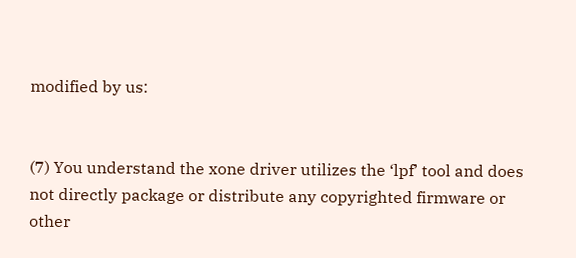modified by us:


(7) You understand the xone driver utilizes the ‘lpf’ tool and does not directly package or distribute any copyrighted firmware or other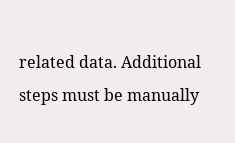related data. Additional steps must be manually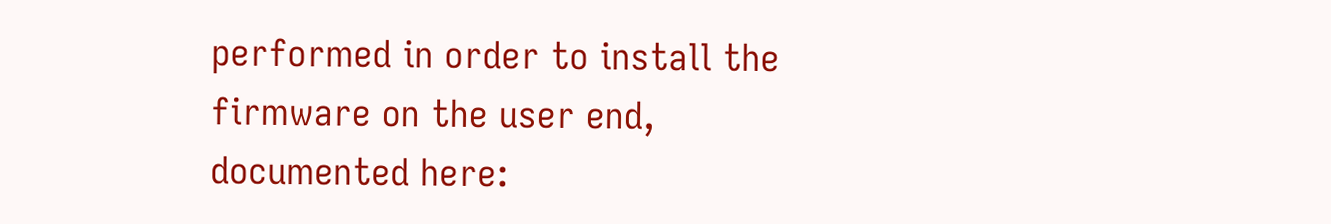performed in order to install the firmware on the user end, documented here: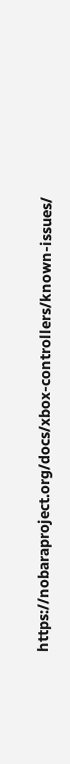https://nobaraproject.org/docs/xbox-controllers/known-issues/